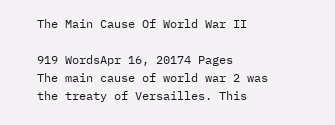The Main Cause Of World War II

919 WordsApr 16, 20174 Pages
The main cause of world war 2 was the treaty of Versailles. This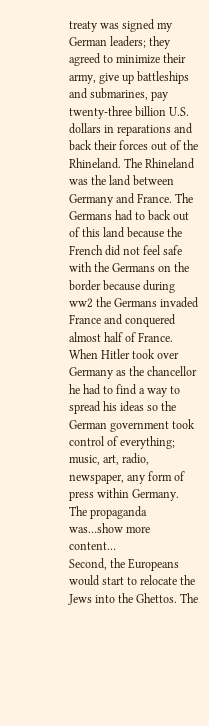treaty was signed my German leaders; they agreed to minimize their army, give up battleships and submarines, pay twenty-three billion U.S. dollars in reparations and back their forces out of the Rhineland. The Rhineland was the land between Germany and France. The Germans had to back out of this land because the French did not feel safe with the Germans on the border because during ww2 the Germans invaded France and conquered almost half of France. When Hitler took over Germany as the chancellor he had to find a way to spread his ideas so the German government took control of everything; music, art, radio, newspaper, any form of press within Germany. The propaganda was…show more content…
Second, the Europeans would start to relocate the Jews into the Ghettos. The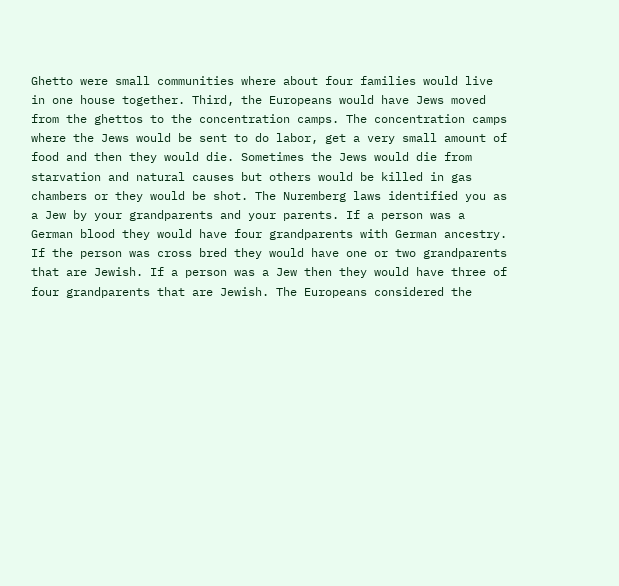Ghetto were small communities where about four families would live in one house together. Third, the Europeans would have Jews moved from the ghettos to the concentration camps. The concentration camps where the Jews would be sent to do labor, get a very small amount of food and then they would die. Sometimes the Jews would die from starvation and natural causes but others would be killed in gas chambers or they would be shot. The Nuremberg laws identified you as a Jew by your grandparents and your parents. If a person was a German blood they would have four grandparents with German ancestry. If the person was cross bred they would have one or two grandparents that are Jewish. If a person was a Jew then they would have three of four grandparents that are Jewish. The Europeans considered the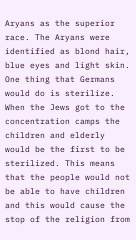Aryans as the superior race. The Aryans were identified as blond hair, blue eyes and light skin. One thing that Germans would do is sterilize. When the Jews got to the concentration camps the children and elderly would be the first to be sterilized. This means that the people would not be able to have children and this would cause the stop of the religion from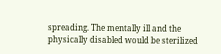spreading. The mentally ill and the physically disabled would be sterilized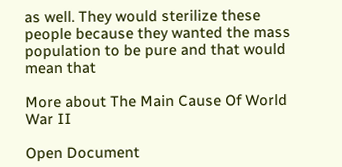as well. They would sterilize these people because they wanted the mass population to be pure and that would mean that

More about The Main Cause Of World War II

Open Document